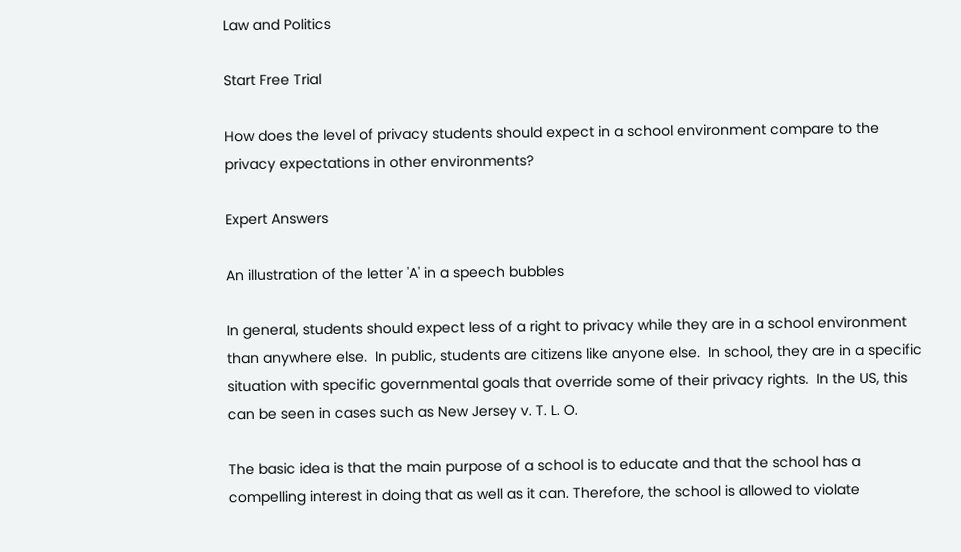Law and Politics

Start Free Trial

How does the level of privacy students should expect in a school environment compare to the privacy expectations in other environments?

Expert Answers

An illustration of the letter 'A' in a speech bubbles

In general, students should expect less of a right to privacy while they are in a school environment than anywhere else.  In public, students are citizens like anyone else.  In school, they are in a specific situation with specific governmental goals that override some of their privacy rights.  In the US, this can be seen in cases such as New Jersey v. T. L. O.

The basic idea is that the main purpose of a school is to educate and that the school has a compelling interest in doing that as well as it can. Therefore, the school is allowed to violate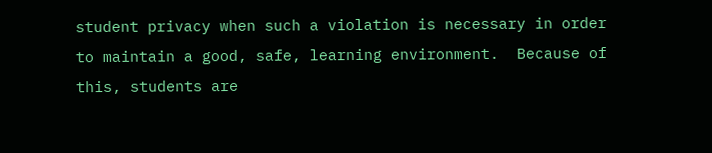student privacy when such a violation is necessary in order to maintain a good, safe, learning environment.  Because of this, students are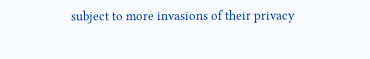subject to more invasions of their privacy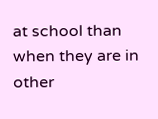at school than when they are in other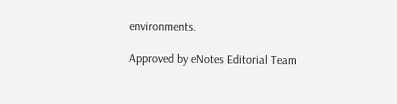environments.

Approved by eNotes Editorial Team